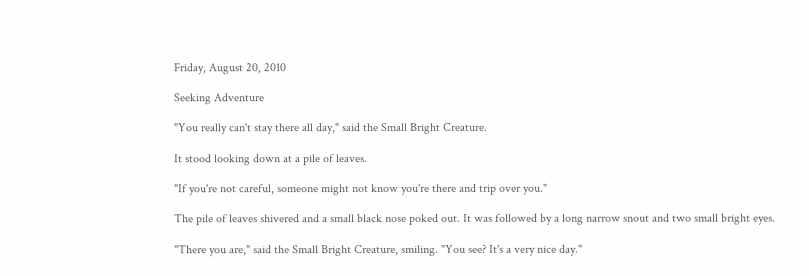Friday, August 20, 2010

Seeking Adventure

"You really can't stay there all day," said the Small Bright Creature.

It stood looking down at a pile of leaves.

"If you're not careful, someone might not know you're there and trip over you."

The pile of leaves shivered and a small black nose poked out. It was followed by a long narrow snout and two small bright eyes.

"There you are," said the Small Bright Creature, smiling. "You see? It's a very nice day."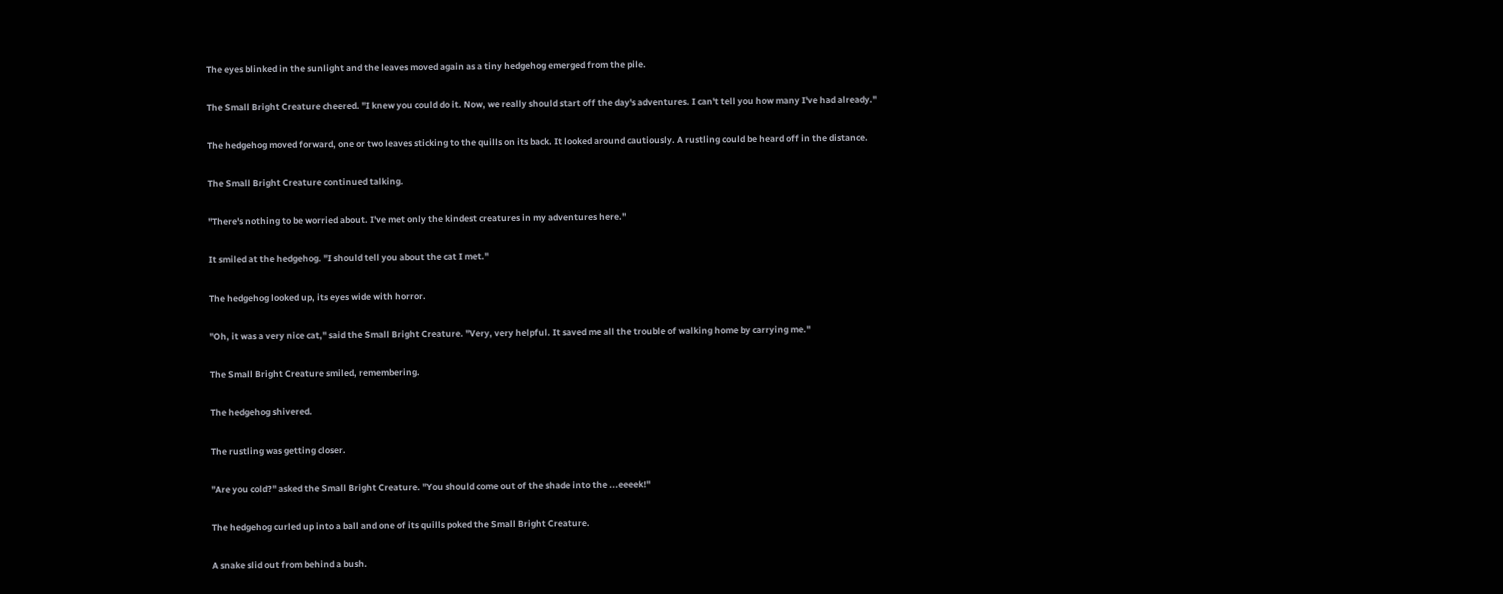The eyes blinked in the sunlight and the leaves moved again as a tiny hedgehog emerged from the pile.

The Small Bright Creature cheered. "I knew you could do it. Now, we really should start off the day's adventures. I can't tell you how many I've had already."

The hedgehog moved forward, one or two leaves sticking to the quills on its back. It looked around cautiously. A rustling could be heard off in the distance.

The Small Bright Creature continued talking.

"There's nothing to be worried about. I've met only the kindest creatures in my adventures here."

It smiled at the hedgehog. "I should tell you about the cat I met."

The hedgehog looked up, its eyes wide with horror.

"Oh, it was a very nice cat," said the Small Bright Creature. "Very, very helpful. It saved me all the trouble of walking home by carrying me."

The Small Bright Creature smiled, remembering.

The hedgehog shivered.

The rustling was getting closer.

"Are you cold?" asked the Small Bright Creature. "You should come out of the shade into the ...eeeek!"

The hedgehog curled up into a ball and one of its quills poked the Small Bright Creature.

A snake slid out from behind a bush.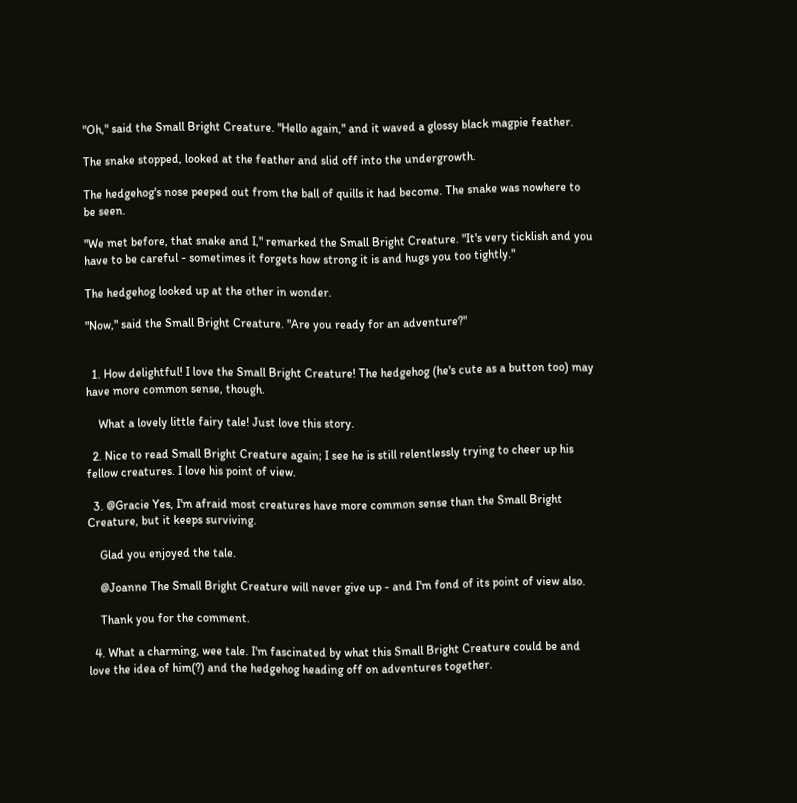"Oh," said the Small Bright Creature. "Hello again," and it waved a glossy black magpie feather.

The snake stopped, looked at the feather and slid off into the undergrowth.

The hedgehog's nose peeped out from the ball of quills it had become. The snake was nowhere to be seen.

"We met before, that snake and I," remarked the Small Bright Creature. "It's very ticklish and you have to be careful - sometimes it forgets how strong it is and hugs you too tightly."

The hedgehog looked up at the other in wonder.

"Now," said the Small Bright Creature. "Are you ready for an adventure?"


  1. How delightful! I love the Small Bright Creature! The hedgehog (he's cute as a button too) may have more common sense, though.

    What a lovely little fairy tale! Just love this story.

  2. Nice to read Small Bright Creature again; I see he is still relentlessly trying to cheer up his fellow creatures. I love his point of view.

  3. @Gracie Yes, I'm afraid most creatures have more common sense than the Small Bright Creature, but it keeps surviving.

    Glad you enjoyed the tale.

    @Joanne The Small Bright Creature will never give up - and I'm fond of its point of view also.

    Thank you for the comment.

  4. What a charming, wee tale. I'm fascinated by what this Small Bright Creature could be and love the idea of him(?) and the hedgehog heading off on adventures together.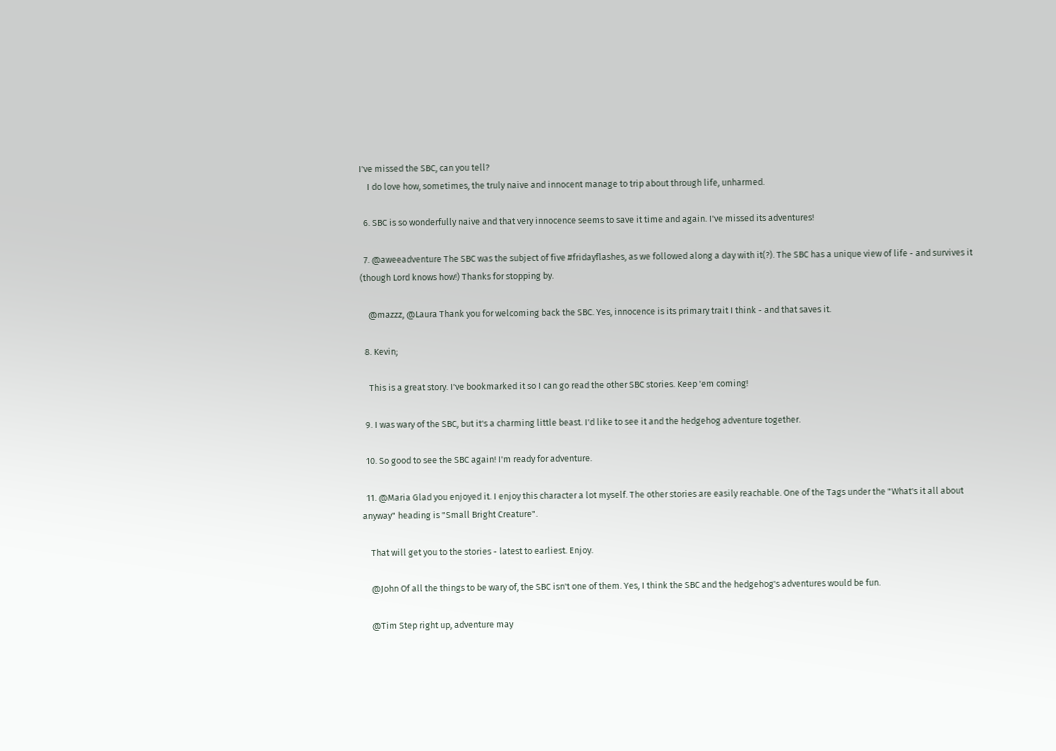I've missed the SBC, can you tell?
    I do love how, sometimes, the truly naive and innocent manage to trip about through life, unharmed.

  6. SBC is so wonderfully naive and that very innocence seems to save it time and again. I've missed its adventures!

  7. @aweeadventure The SBC was the subject of five #fridayflashes, as we followed along a day with it(?). The SBC has a unique view of life - and survives it (though Lord knows how!) Thanks for stopping by.

    @mazzz, @Laura Thank you for welcoming back the SBC. Yes, innocence is its primary trait I think - and that saves it.

  8. Kevin;

    This is a great story. I've bookmarked it so I can go read the other SBC stories. Keep 'em coming!

  9. I was wary of the SBC, but it's a charming little beast. I'd like to see it and the hedgehog adventure together.

  10. So good to see the SBC again! I'm ready for adventure.

  11. @Maria Glad you enjoyed it. I enjoy this character a lot myself. The other stories are easily reachable. One of the Tags under the "What's it all about anyway" heading is "Small Bright Creature".

    That will get you to the stories - latest to earliest. Enjoy.

    @John Of all the things to be wary of, the SBC isn't one of them. Yes, I think the SBC and the hedgehog's adventures would be fun.

    @Tim Step right up, adventure may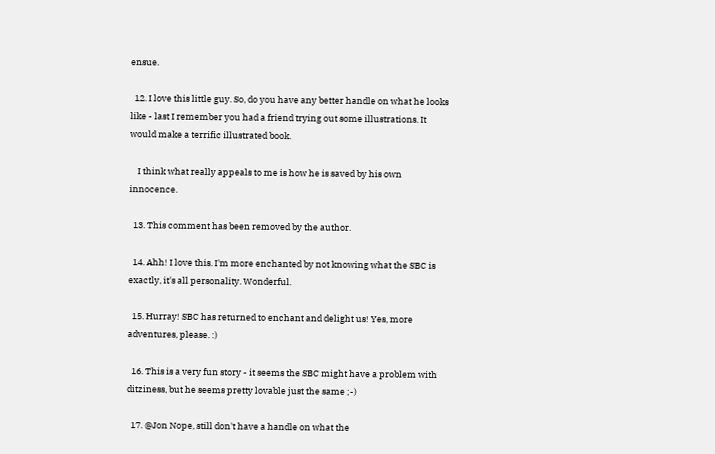ensue.

  12. I love this little guy. So, do you have any better handle on what he looks like - last I remember you had a friend trying out some illustrations. It would make a terrific illustrated book.

    I think what really appeals to me is how he is saved by his own innocence.

  13. This comment has been removed by the author.

  14. Ahh! I love this. I'm more enchanted by not knowing what the SBC is exactly, it's all personality. Wonderful.

  15. Hurray! SBC has returned to enchant and delight us! Yes, more adventures, please. :)

  16. This is a very fun story - it seems the SBC might have a problem with ditziness, but he seems pretty lovable just the same ;-)

  17. @Jon Nope, still don't have a handle on what the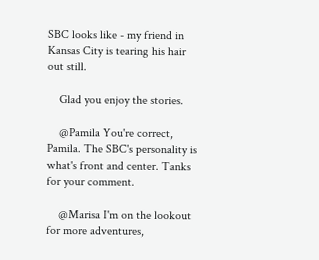SBC looks like - my friend in Kansas City is tearing his hair out still.

    Glad you enjoy the stories.

    @Pamila You're correct, Pamila. The SBC's personality is what's front and center. Tanks for your comment.

    @Marisa I'm on the lookout for more adventures,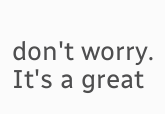don't worry. It's a great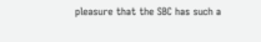pleasure that the SBC has such a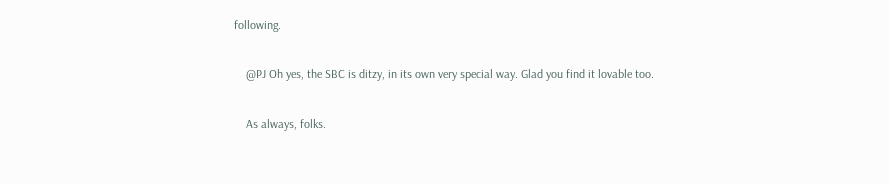following.

    @PJ Oh yes, the SBC is ditzy, in its own very special way. Glad you find it lovable too.

    As always, folks.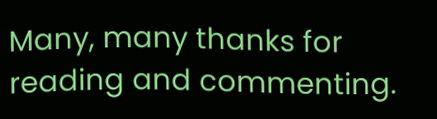Many, many thanks for reading and commenting.